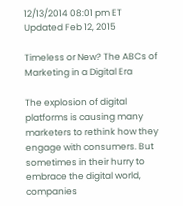12/13/2014 08:01 pm ET Updated Feb 12, 2015

Timeless or New? The ABCs of Marketing in a Digital Era

The explosion of digital platforms is causing many marketers to rethink how they engage with consumers. But sometimes in their hurry to embrace the digital world, companies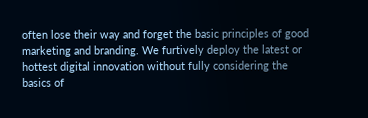often lose their way and forget the basic principles of good marketing and branding. We furtively deploy the latest or hottest digital innovation without fully considering the basics of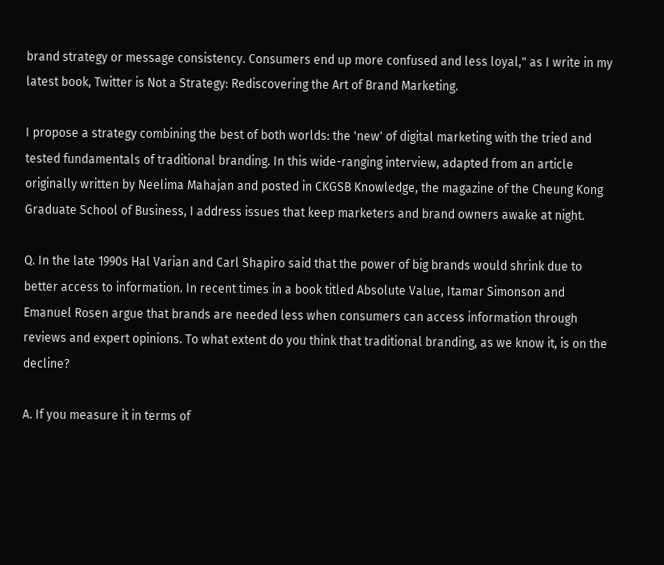brand strategy or message consistency. Consumers end up more confused and less loyal," as I write in my latest book, Twitter is Not a Strategy: Rediscovering the Art of Brand Marketing.

I propose a strategy combining the best of both worlds: the 'new' of digital marketing with the tried and tested fundamentals of traditional branding. In this wide-ranging interview, adapted from an article originally written by Neelima Mahajan and posted in CKGSB Knowledge, the magazine of the Cheung Kong Graduate School of Business, I address issues that keep marketers and brand owners awake at night.

Q. In the late 1990s Hal Varian and Carl Shapiro said that the power of big brands would shrink due to better access to information. In recent times in a book titled Absolute Value, Itamar Simonson and Emanuel Rosen argue that brands are needed less when consumers can access information through reviews and expert opinions. To what extent do you think that traditional branding, as we know it, is on the decline?

A. If you measure it in terms of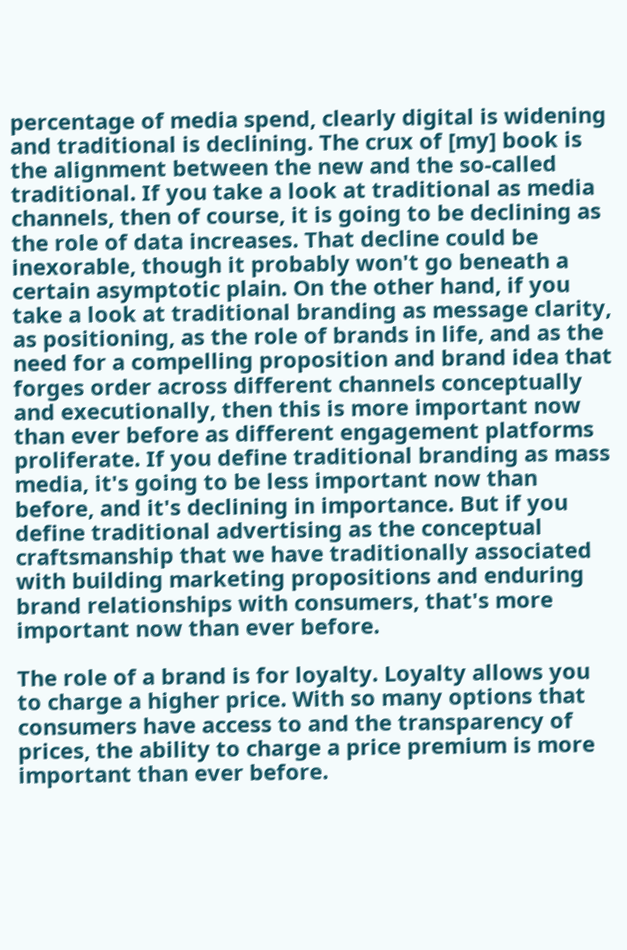percentage of media spend, clearly digital is widening and traditional is declining. The crux of [my] book is the alignment between the new and the so-called traditional. If you take a look at traditional as media channels, then of course, it is going to be declining as the role of data increases. That decline could be inexorable, though it probably won't go beneath a certain asymptotic plain. On the other hand, if you take a look at traditional branding as message clarity, as positioning, as the role of brands in life, and as the need for a compelling proposition and brand idea that forges order across different channels conceptually and executionally, then this is more important now than ever before as different engagement platforms proliferate. If you define traditional branding as mass media, it's going to be less important now than before, and it's declining in importance. But if you define traditional advertising as the conceptual craftsmanship that we have traditionally associated with building marketing propositions and enduring brand relationships with consumers, that's more important now than ever before.

The role of a brand is for loyalty. Loyalty allows you to charge a higher price. With so many options that consumers have access to and the transparency of prices, the ability to charge a price premium is more important than ever before.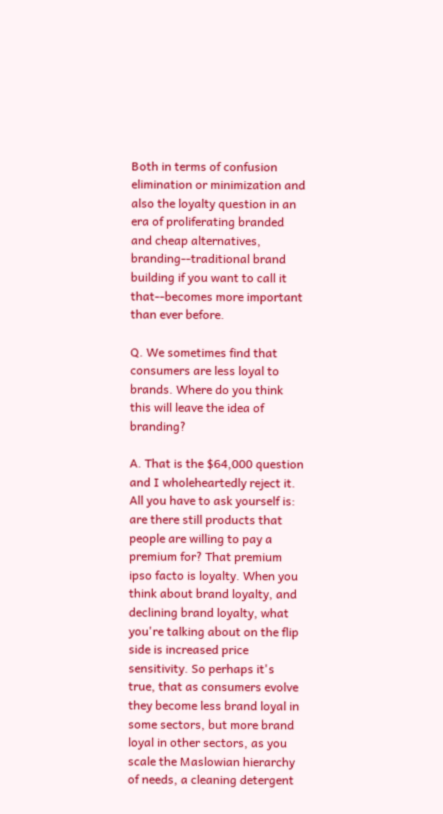Both in terms of confusion elimination or minimization and also the loyalty question in an era of proliferating branded and cheap alternatives, branding--traditional brand building if you want to call it that--becomes more important than ever before.

Q. We sometimes find that consumers are less loyal to brands. Where do you think this will leave the idea of branding?

A. That is the $64,000 question and I wholeheartedly reject it. All you have to ask yourself is: are there still products that people are willing to pay a premium for? That premium ipso facto is loyalty. When you think about brand loyalty, and declining brand loyalty, what you're talking about on the flip side is increased price sensitivity. So perhaps it's true, that as consumers evolve they become less brand loyal in some sectors, but more brand loyal in other sectors, as you scale the Maslowian hierarchy of needs, a cleaning detergent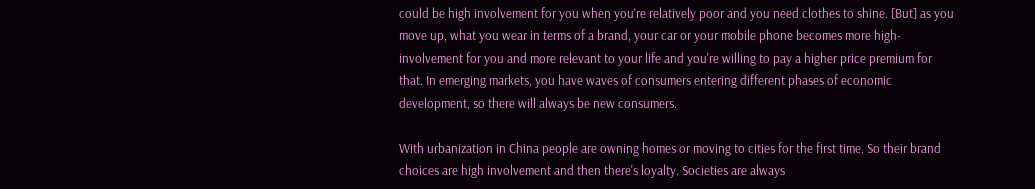could be high involvement for you when you're relatively poor and you need clothes to shine. [But] as you move up, what you wear in terms of a brand, your car or your mobile phone becomes more high-involvement for you and more relevant to your life and you're willing to pay a higher price premium for that. In emerging markets, you have waves of consumers entering different phases of economic development, so there will always be new consumers.

With urbanization in China people are owning homes or moving to cities for the first time. So their brand choices are high involvement and then there's loyalty. Societies are always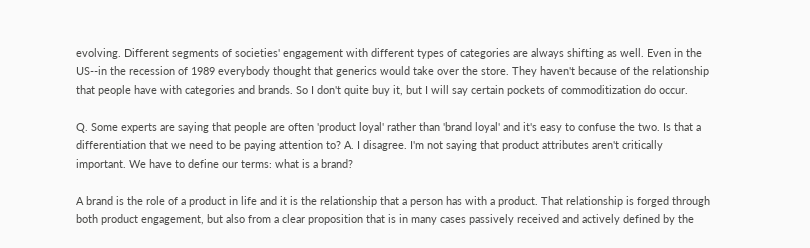evolving. Different segments of societies' engagement with different types of categories are always shifting as well. Even in the US--in the recession of 1989 everybody thought that generics would take over the store. They haven't because of the relationship that people have with categories and brands. So I don't quite buy it, but I will say certain pockets of commoditization do occur.

Q. Some experts are saying that people are often 'product loyal' rather than 'brand loyal' and it's easy to confuse the two. Is that a differentiation that we need to be paying attention to? A. I disagree. I'm not saying that product attributes aren't critically important. We have to define our terms: what is a brand?

A brand is the role of a product in life and it is the relationship that a person has with a product. That relationship is forged through both product engagement, but also from a clear proposition that is in many cases passively received and actively defined by the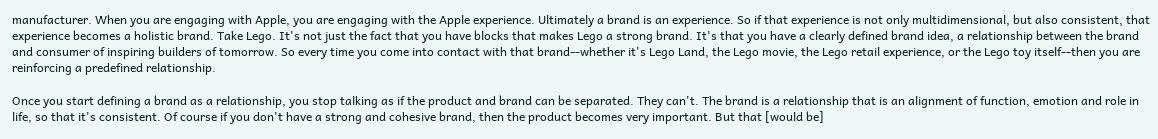manufacturer. When you are engaging with Apple, you are engaging with the Apple experience. Ultimately a brand is an experience. So if that experience is not only multidimensional, but also consistent, that experience becomes a holistic brand. Take Lego. It's not just the fact that you have blocks that makes Lego a strong brand. It's that you have a clearly defined brand idea, a relationship between the brand and consumer of inspiring builders of tomorrow. So every time you come into contact with that brand--whether it's Lego Land, the Lego movie, the Lego retail experience, or the Lego toy itself--then you are reinforcing a predefined relationship.

Once you start defining a brand as a relationship, you stop talking as if the product and brand can be separated. They can't. The brand is a relationship that is an alignment of function, emotion and role in life, so that it's consistent. Of course if you don't have a strong and cohesive brand, then the product becomes very important. But that [would be]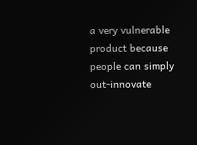a very vulnerable product because people can simply out-innovate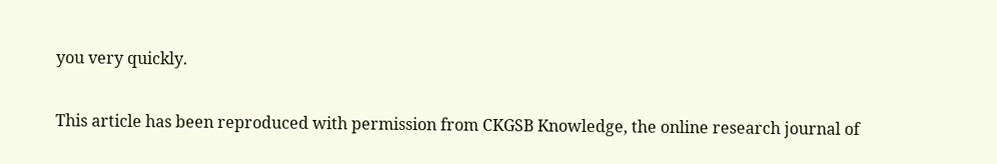you very quickly.

This article has been reproduced with permission from CKGSB Knowledge, the online research journal of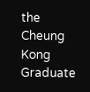the Cheung Kong Graduate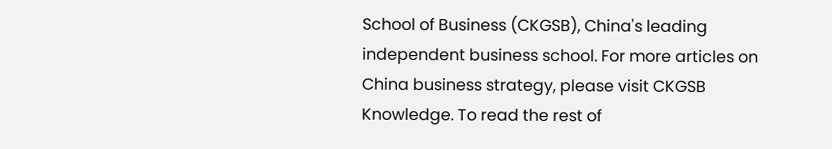School of Business (CKGSB), China's leading independent business school. For more articles on China business strategy, please visit CKGSB Knowledge. To read the rest of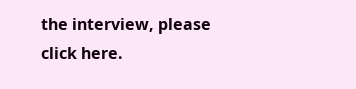the interview, please click here.